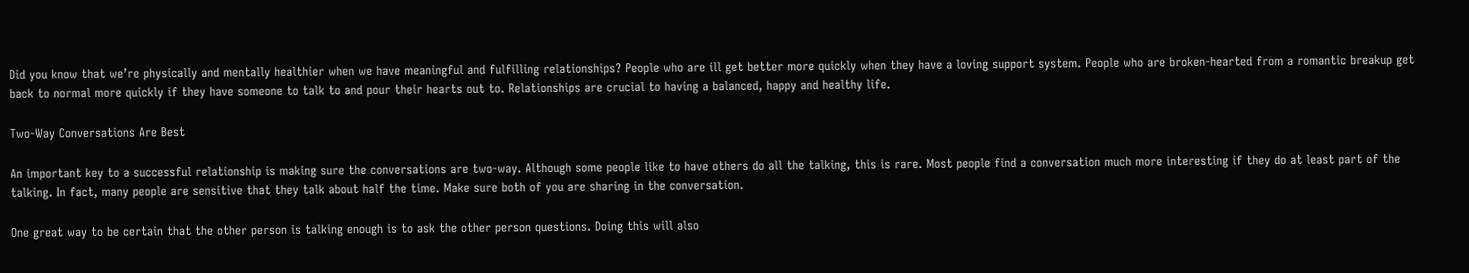Did you know that we’re physically and mentally healthier when we have meaningful and fulfilling relationships? People who are ill get better more quickly when they have a loving support system. People who are broken-hearted from a romantic breakup get back to normal more quickly if they have someone to talk to and pour their hearts out to. Relationships are crucial to having a balanced, happy and healthy life.

Two-Way Conversations Are Best

An important key to a successful relationship is making sure the conversations are two-way. Although some people like to have others do all the talking, this is rare. Most people find a conversation much more interesting if they do at least part of the talking. In fact, many people are sensitive that they talk about half the time. Make sure both of you are sharing in the conversation.

One great way to be certain that the other person is talking enough is to ask the other person questions. Doing this will also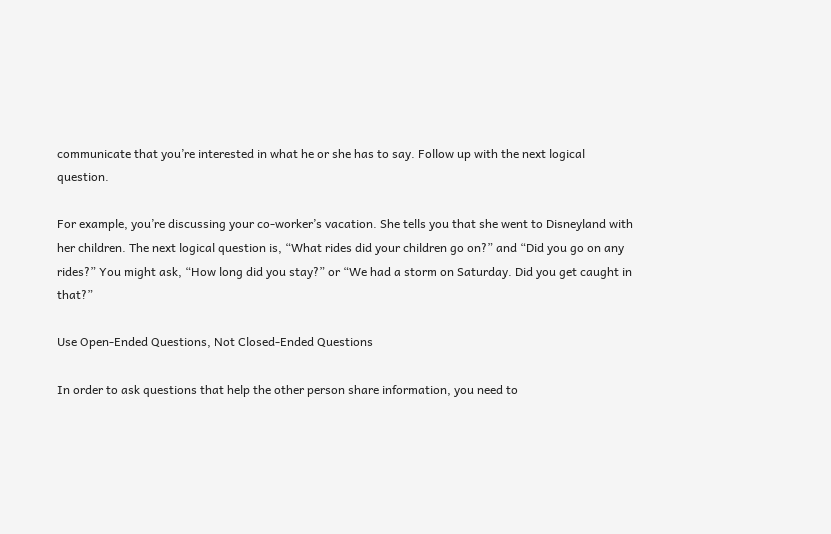communicate that you’re interested in what he or she has to say. Follow up with the next logical question.

For example, you’re discussing your co-worker’s vacation. She tells you that she went to Disneyland with her children. The next logical question is, “What rides did your children go on?” and “Did you go on any rides?” You might ask, “How long did you stay?” or “We had a storm on Saturday. Did you get caught in that?”

Use Open-Ended Questions, Not Closed-Ended Questions

In order to ask questions that help the other person share information, you need to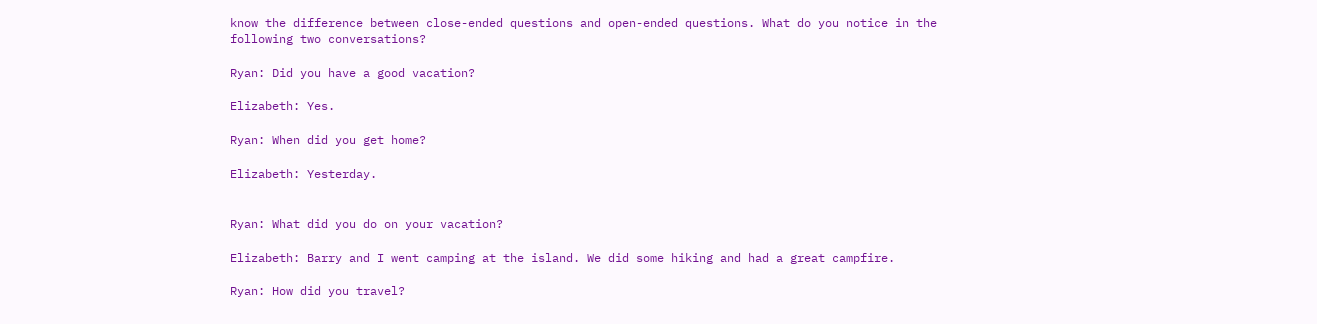know the difference between close-ended questions and open-ended questions. What do you notice in the following two conversations?

Ryan: Did you have a good vacation?

Elizabeth: Yes.

Ryan: When did you get home?

Elizabeth: Yesterday.


Ryan: What did you do on your vacation?

Elizabeth: Barry and I went camping at the island. We did some hiking and had a great campfire.

Ryan: How did you travel?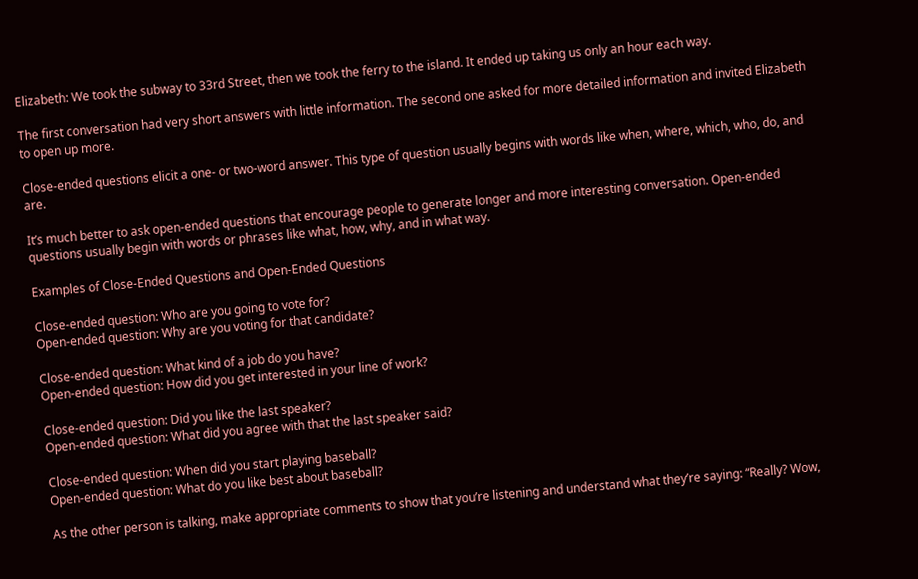Elizabeth: We took the subway to 33rd Street, then we took the ferry to the island. It ended up taking us only an hour each way.

The first conversation had very short answers with little information. The second one asked for more detailed information and invited Elizabeth to open up more.

Close-ended questions elicit a one- or two-word answer. This type of question usually begins with words like when, where, which, who, do, and are.

It’s much better to ask open-ended questions that encourage people to generate longer and more interesting conversation. Open-ended questions usually begin with words or phrases like what, how, why, and in what way.

Examples of Close-Ended Questions and Open-Ended Questions

Close-ended question: Who are you going to vote for?
Open-ended question: Why are you voting for that candidate?

Close-ended question: What kind of a job do you have?
Open-ended question: How did you get interested in your line of work?

Close-ended question: Did you like the last speaker?
Open-ended question: What did you agree with that the last speaker said?

Close-ended question: When did you start playing baseball?
Open-ended question: What do you like best about baseball?

As the other person is talking, make appropriate comments to show that you’re listening and understand what they’re saying: “Really? Wow,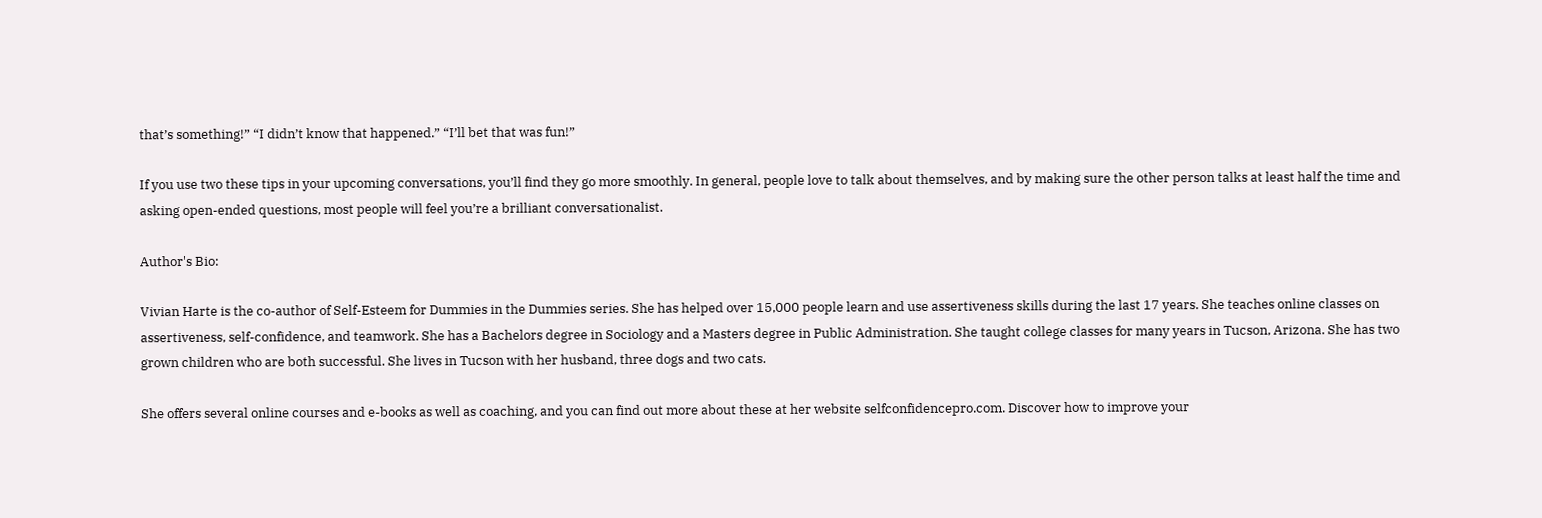that’s something!” “I didn’t know that happened.” “I’ll bet that was fun!”

If you use two these tips in your upcoming conversations, you’ll find they go more smoothly. In general, people love to talk about themselves, and by making sure the other person talks at least half the time and asking open-ended questions, most people will feel you’re a brilliant conversationalist.

Author's Bio:

Vivian Harte is the co-author of Self-Esteem for Dummies in the Dummies series. She has helped over 15,000 people learn and use assertiveness skills during the last 17 years. She teaches online classes on assertiveness, self-confidence, and teamwork. She has a Bachelors degree in Sociology and a Masters degree in Public Administration. She taught college classes for many years in Tucson, Arizona. She has two grown children who are both successful. She lives in Tucson with her husband, three dogs and two cats.

She offers several online courses and e-books as well as coaching, and you can find out more about these at her website selfconfidencepro.com. Discover how to improve your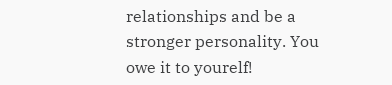relationships and be a stronger personality. You owe it to yourelf!